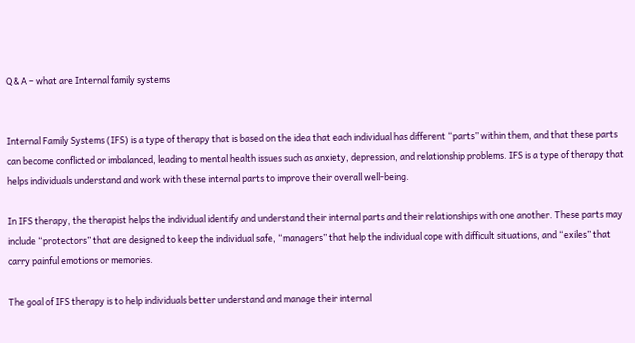Q & A – what are Internal family systems


Internal Family Systems (IFS) is a type of therapy that is based on the idea that each individual has different “parts” within them, and that these parts can become conflicted or imbalanced, leading to mental health issues such as anxiety, depression, and relationship problems. IFS is a type of therapy that helps individuals understand and work with these internal parts to improve their overall well-being.

In IFS therapy, the therapist helps the individual identify and understand their internal parts and their relationships with one another. These parts may include “protectors” that are designed to keep the individual safe, “managers” that help the individual cope with difficult situations, and “exiles” that carry painful emotions or memories.

The goal of IFS therapy is to help individuals better understand and manage their internal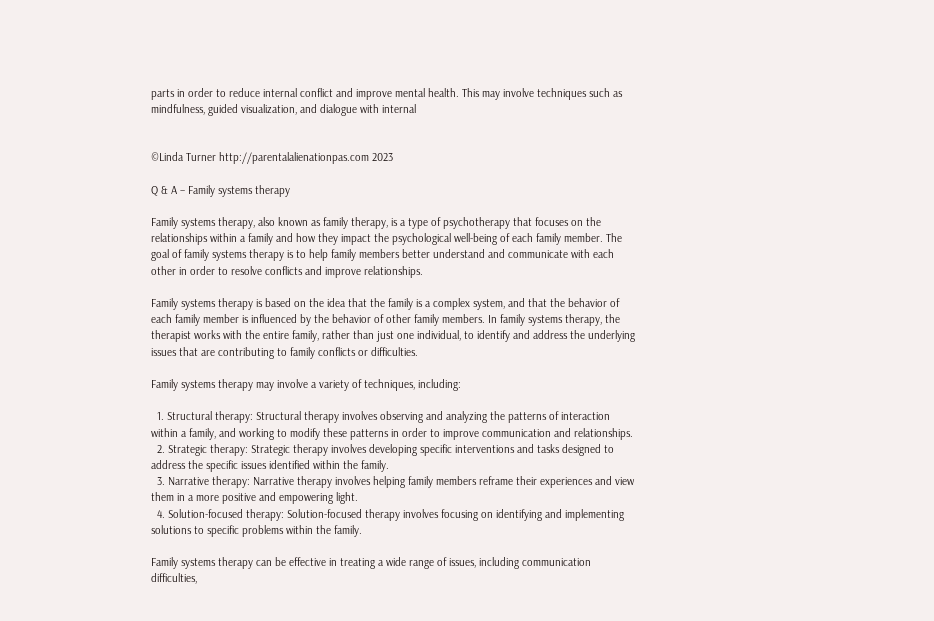parts in order to reduce internal conflict and improve mental health. This may involve techniques such as mindfulness, guided visualization, and dialogue with internal


©Linda Turner http://parentalalienationpas.com 2023

Q & A – Family systems therapy

Family systems therapy, also known as family therapy, is a type of psychotherapy that focuses on the relationships within a family and how they impact the psychological well-being of each family member. The goal of family systems therapy is to help family members better understand and communicate with each other in order to resolve conflicts and improve relationships.

Family systems therapy is based on the idea that the family is a complex system, and that the behavior of each family member is influenced by the behavior of other family members. In family systems therapy, the therapist works with the entire family, rather than just one individual, to identify and address the underlying issues that are contributing to family conflicts or difficulties.

Family systems therapy may involve a variety of techniques, including:

  1. Structural therapy: Structural therapy involves observing and analyzing the patterns of interaction within a family, and working to modify these patterns in order to improve communication and relationships.
  2. Strategic therapy: Strategic therapy involves developing specific interventions and tasks designed to address the specific issues identified within the family.
  3. Narrative therapy: Narrative therapy involves helping family members reframe their experiences and view them in a more positive and empowering light.
  4. Solution-focused therapy: Solution-focused therapy involves focusing on identifying and implementing solutions to specific problems within the family.

Family systems therapy can be effective in treating a wide range of issues, including communication difficulties,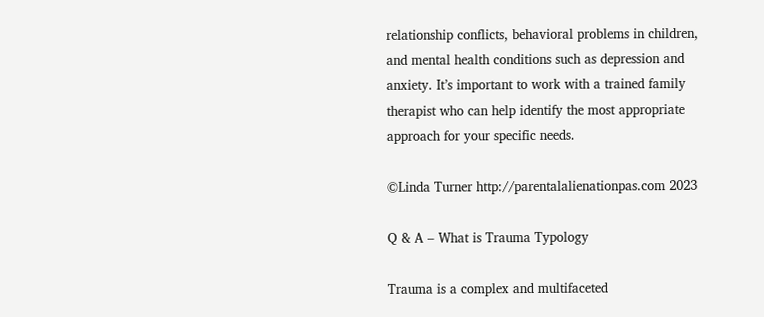relationship conflicts, behavioral problems in children, and mental health conditions such as depression and anxiety. It’s important to work with a trained family therapist who can help identify the most appropriate approach for your specific needs.

©Linda Turner http://parentalalienationpas.com 2023

Q & A – What is Trauma Typology

Trauma is a complex and multifaceted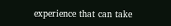experience that can take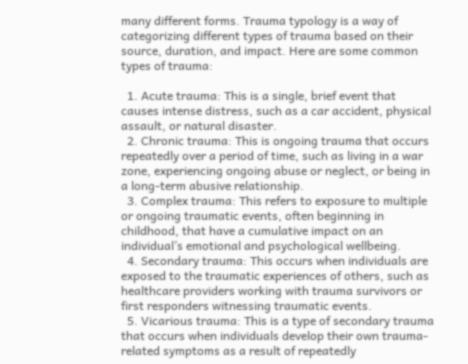many different forms. Trauma typology is a way of categorizing different types of trauma based on their source, duration, and impact. Here are some common types of trauma:

  1. Acute trauma: This is a single, brief event that causes intense distress, such as a car accident, physical assault, or natural disaster.
  2. Chronic trauma: This is ongoing trauma that occurs repeatedly over a period of time, such as living in a war zone, experiencing ongoing abuse or neglect, or being in a long-term abusive relationship.
  3. Complex trauma: This refers to exposure to multiple or ongoing traumatic events, often beginning in childhood, that have a cumulative impact on an individual’s emotional and psychological wellbeing.
  4. Secondary trauma: This occurs when individuals are exposed to the traumatic experiences of others, such as healthcare providers working with trauma survivors or first responders witnessing traumatic events.
  5. Vicarious trauma: This is a type of secondary trauma that occurs when individuals develop their own trauma-related symptoms as a result of repeatedly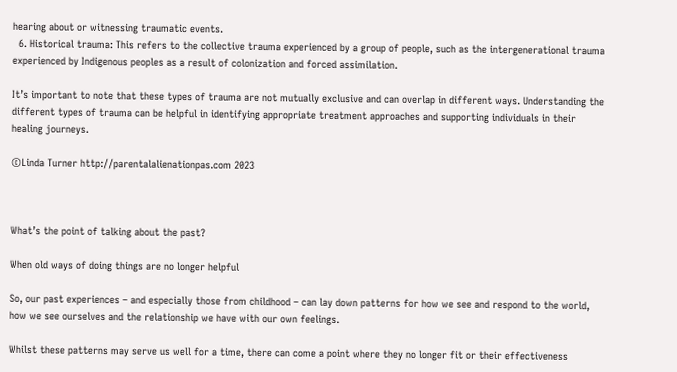hearing about or witnessing traumatic events.
  6. Historical trauma: This refers to the collective trauma experienced by a group of people, such as the intergenerational trauma experienced by Indigenous peoples as a result of colonization and forced assimilation.

It’s important to note that these types of trauma are not mutually exclusive and can overlap in different ways. Understanding the different types of trauma can be helpful in identifying appropriate treatment approaches and supporting individuals in their healing journeys.

©Linda Turner http://parentalalienationpas.com 2023



What’s the point of talking about the past?

When old ways of doing things are no longer helpful

So, our past experiences – and especially those from childhood – can lay down patterns for how we see and respond to the world, how we see ourselves and the relationship we have with our own feelings.

Whilst these patterns may serve us well for a time, there can come a point where they no longer fit or their effectiveness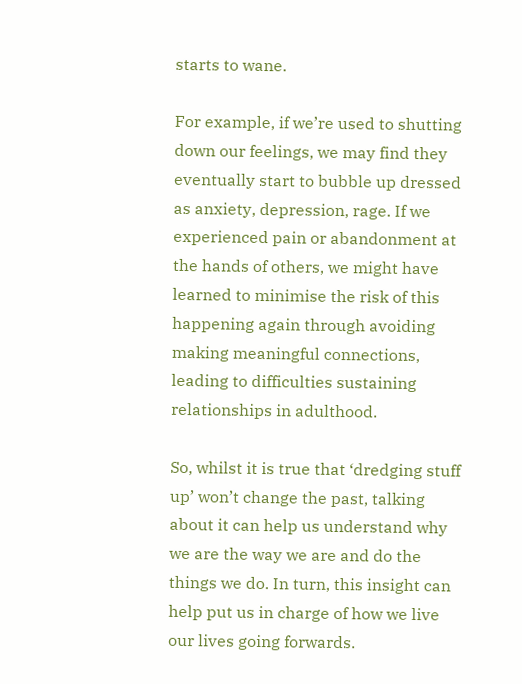starts to wane.

For example, if we’re used to shutting down our feelings, we may find they eventually start to bubble up dressed as anxiety, depression, rage. If we experienced pain or abandonment at the hands of others, we might have learned to minimise the risk of this happening again through avoiding making meaningful connections, leading to difficulties sustaining relationships in adulthood.

So, whilst it is true that ‘dredging stuff up’ won’t change the past, talking about it can help us understand why we are the way we are and do the things we do. In turn, this insight can help put us in charge of how we live our lives going forwards.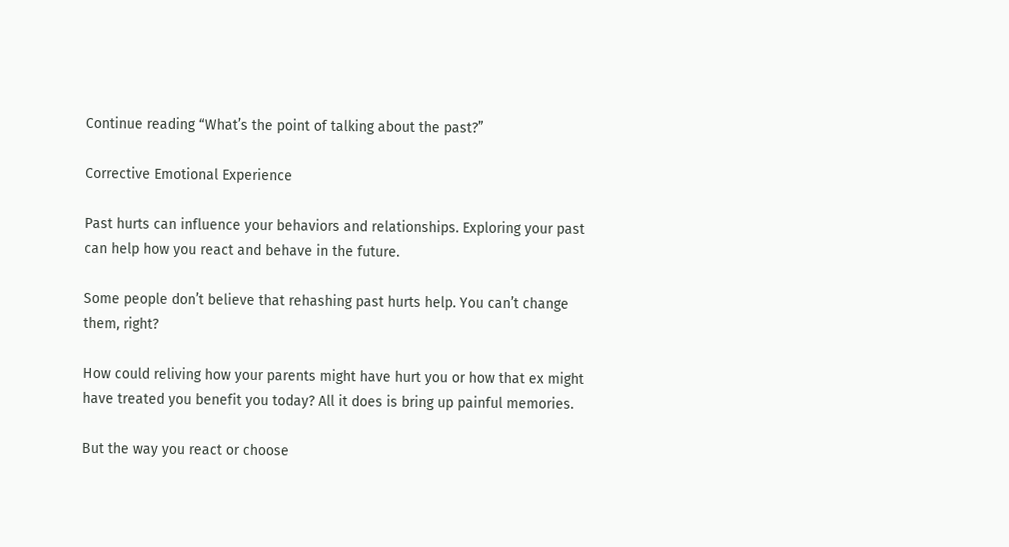Continue reading “What’s the point of talking about the past?”

Corrective Emotional Experience

Past hurts can influence your behaviors and relationships. Exploring your past can help how you react and behave in the future.

Some people don’t believe that rehashing past hurts help. You can’t change them, right?

How could reliving how your parents might have hurt you or how that ex might have treated you benefit you today? All it does is bring up painful memories.

But the way you react or choose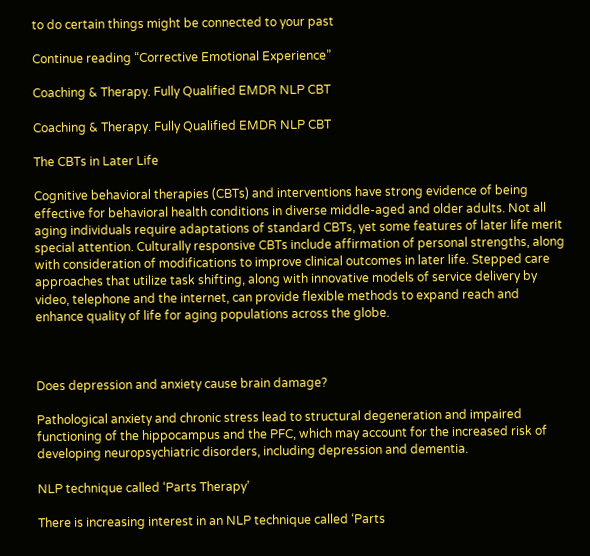to do certain things might be connected to your past

Continue reading “Corrective Emotional Experience”

Coaching & Therapy. Fully Qualified EMDR NLP CBT

Coaching & Therapy. Fully Qualified EMDR NLP CBT

The CBTs in Later Life

Cognitive behavioral therapies (CBTs) and interventions have strong evidence of being effective for behavioral health conditions in diverse middle-aged and older adults. Not all aging individuals require adaptations of standard CBTs, yet some features of later life merit special attention. Culturally responsive CBTs include affirmation of personal strengths, along with consideration of modifications to improve clinical outcomes in later life. Stepped care approaches that utilize task shifting, along with innovative models of service delivery by video, telephone and the internet, can provide flexible methods to expand reach and enhance quality of life for aging populations across the globe.



Does depression and anxiety cause brain damage?

Pathological anxiety and chronic stress lead to structural degeneration and impaired functioning of the hippocampus and the PFC, which may account for the increased risk of developing neuropsychiatric disorders, including depression and dementia.

NLP technique called ‘Parts Therapy’

There is increasing interest in an NLP technique called ‘Parts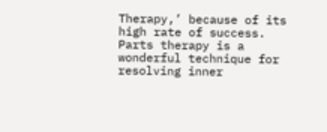Therapy,’ because of its high rate of success. Parts therapy is a wonderful technique for resolving inner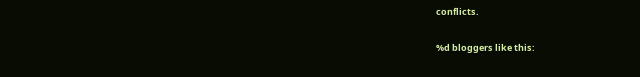conflicts.

%d bloggers like this: